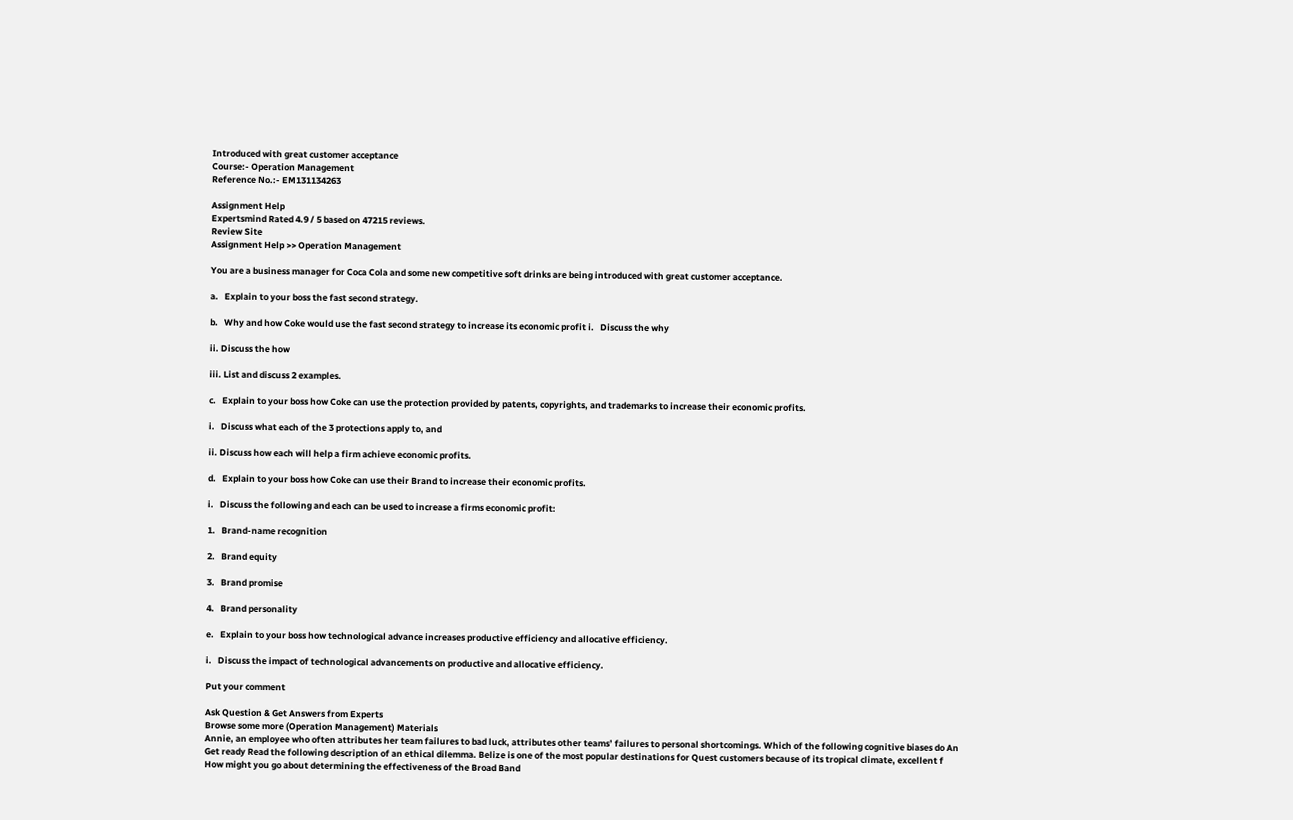Introduced with great customer acceptance
Course:- Operation Management
Reference No.:- EM131134263

Assignment Help
Expertsmind Rated 4.9 / 5 based on 47215 reviews.
Review Site
Assignment Help >> Operation Management

You are a business manager for Coca Cola and some new competitive soft drinks are being introduced with great customer acceptance.

a.   Explain to your boss the fast second strategy.

b.   Why and how Coke would use the fast second strategy to increase its economic profit i.   Discuss the why

ii. Discuss the how

iii. List and discuss 2 examples.

c.   Explain to your boss how Coke can use the protection provided by patents, copyrights, and trademarks to increase their economic profits.

i.   Discuss what each of the 3 protections apply to, and

ii. Discuss how each will help a firm achieve economic profits.

d.   Explain to your boss how Coke can use their Brand to increase their economic profits.

i.   Discuss the following and each can be used to increase a firms economic profit:

1.   Brand-name recognition

2.   Brand equity

3.   Brand promise

4.   Brand personality

e.   Explain to your boss how technological advance increases productive efficiency and allocative efficiency.

i.   Discuss the impact of technological advancements on productive and allocative efficiency.

Put your comment

Ask Question & Get Answers from Experts
Browse some more (Operation Management) Materials
Annie, an employee who often attributes her team failures to bad luck, attributes other teams’ failures to personal shortcomings. Which of the following cognitive biases do An
Get ready Read the following description of an ethical dilemma. Belize is one of the most popular destinations for Quest customers because of its tropical climate, excellent f
How might you go about determining the effectiveness of the Broad Band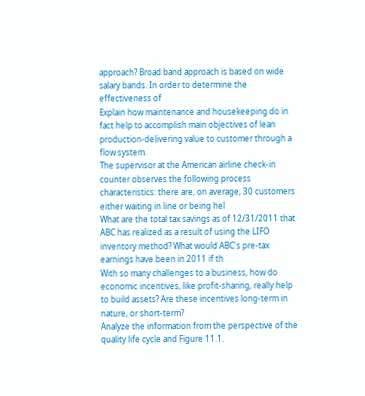approach? Broad band approach is based on wide salary bands. In order to determine the effectiveness of
Explain how maintenance and housekeeping do in fact help to accomplish main objectives of lean production-delivering value to customer through a flow system.
The supervisor at the American airline check-in counter observes the following process characteristics: there are, on average, 30 customers either waiting in line or being hel
What are the total tax savings as of 12/31/2011 that ABC has realized as a result of using the LIFO inventory method? What would ABC's pre-tax earnings have been in 2011 if th
With so many challenges to a business, how do economic incentives, like profit-sharing, really help to build assets? Are these incentives long-term in nature, or short-term?
Analyze the information from the perspective of the quality life cycle and Figure 11.1.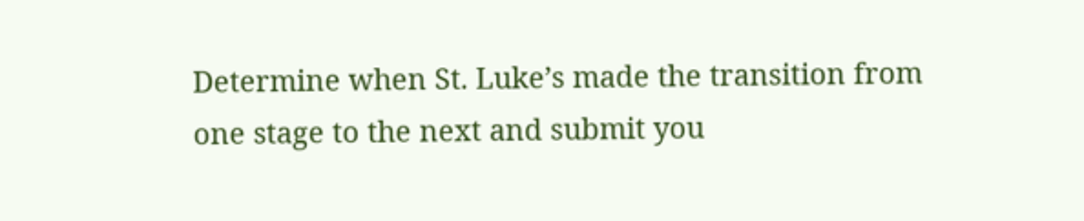Determine when St. Luke’s made the transition from one stage to the next and submit you